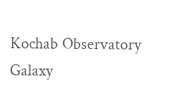Kochab Observatory
Galaxy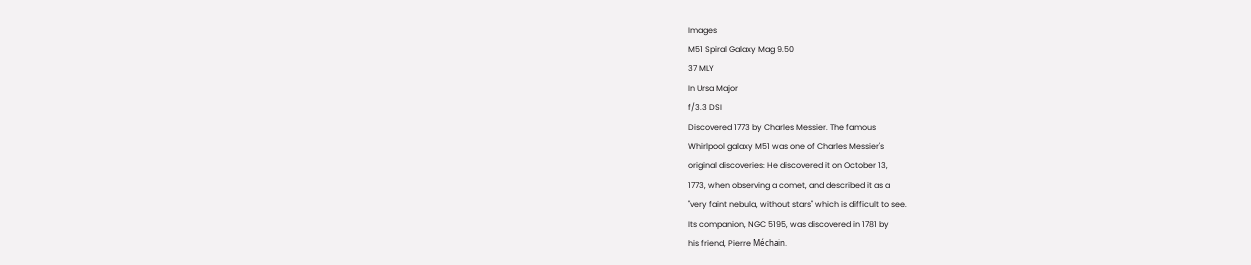Images
M51 Spiral Galaxy Mag 9.50
37 MLY
In Ursa Major
f/3.3 DSI
Discovered 1773 by Charles Messier. The famous
Whirlpool galaxy M51 was one of Charles Messier's
original discoveries: He discovered it on October 13,
1773, when observing a comet, and described it as a
"very faint nebula, without stars" which is difficult to see.
Its companion, NGC 5195, was discovered in 1781 by
his friend, Pierre Méchain.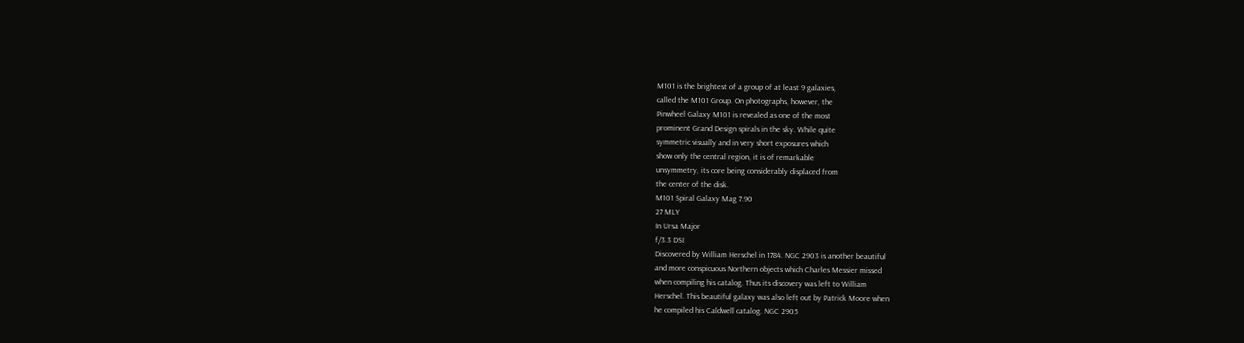M101 is the brightest of a group of at least 9 galaxies,
called the M101 Group. On photographs, however, the
Pinwheel Galaxy M101 is revealed as one of the most
prominent Grand Design spirals in the sky. While quite
symmetric visually and in very short exposures which
show only the central region, it is of remarkable
unsymmetry, its core being considerably displaced from
the center of the disk.
M101 Spiral Galaxy Mag 7.90
27 MLY
In Ursa Major
f/3.3 DSI
Discovered by William Herschel in 1784. NGC 2903 is another beautiful
and more conspicuous Northern objects which Charles Messier missed
when compiling his catalog. Thus its discovery was left to William
Herschel. This beautiful galaxy was also left out by Patrick Moore when
he compiled his Caldwell catalog. NGC 2905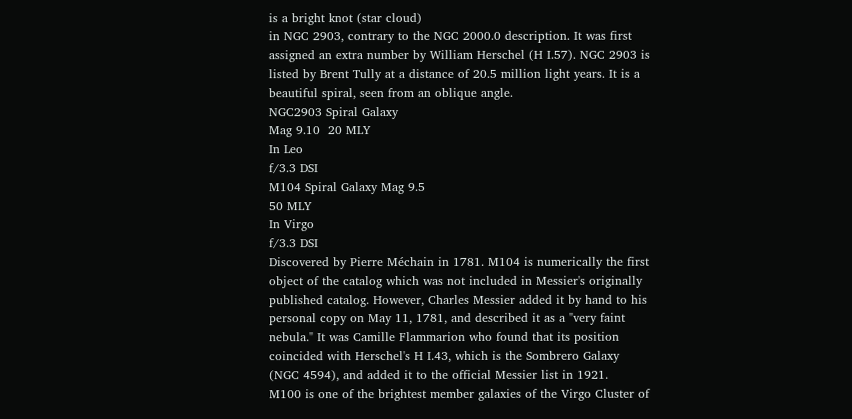is a bright knot (star cloud)
in NGC 2903, contrary to the NGC 2000.0 description. It was first
assigned an extra number by William Herschel (H I.57). NGC 2903 is
listed by Brent Tully at a distance of 20.5 million light years. It is a
beautiful spiral, seen from an oblique angle.
NGC2903 Spiral Galaxy
Mag 9.10  20 MLY
In Leo
f/3.3 DSI
M104 Spiral Galaxy Mag 9.5
50 MLY
In Virgo
f/3.3 DSI
Discovered by Pierre Méchain in 1781. M104 is numerically the first
object of the catalog which was not included in Messier's originally
published catalog. However, Charles Messier added it by hand to his
personal copy on May 11, 1781, and described it as a "very faint
nebula." It was Camille Flammarion who found that its position
coincided with Herschel's H I.43, which is the Sombrero Galaxy
(NGC 4594), and added it to the official Messier list in 1921.
M100 is one of the brightest member galaxies of the Virgo Cluster of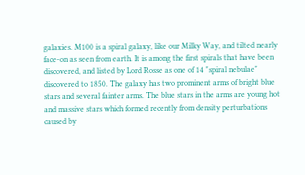galaxies. M100 is a spiral galaxy, like our Milky Way, and tilted nearly
face-on as seen from earth. It is among the first spirals that have been
discovered, and listed by Lord Rosse as one of 14 "spiral nebulae"
discovered to 1850. The galaxy has two prominent arms of bright blue
stars and several fainter arms. The blue stars in the arms are young hot
and massive stars which formed recently from density perturbations
caused by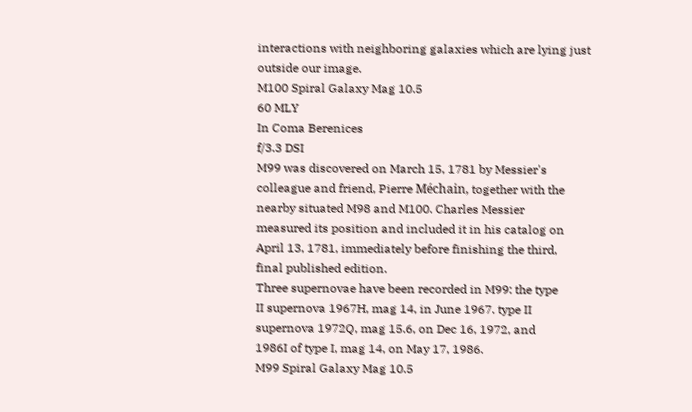interactions with neighboring galaxies which are lying just
outside our image.
M100 Spiral Galaxy Mag 10.5
60 MLY
In Coma Berenices
f/3.3 DSI
M99 was discovered on March 15, 1781 by Messier's
colleague and friend, Pierre Méchain, together with the
nearby situated M98 and M100. Charles Messier
measured its position and included it in his catalog on
April 13, 1781, immediately before finishing the third,
final published edition.
Three supernovae have been recorded in M99: the type
II supernova 1967H, mag 14, in June 1967. type II
supernova 1972Q, mag 15.6, on Dec 16, 1972, and
1986I of type I, mag 14, on May 17, 1986.
M99 Spiral Galaxy Mag 10.5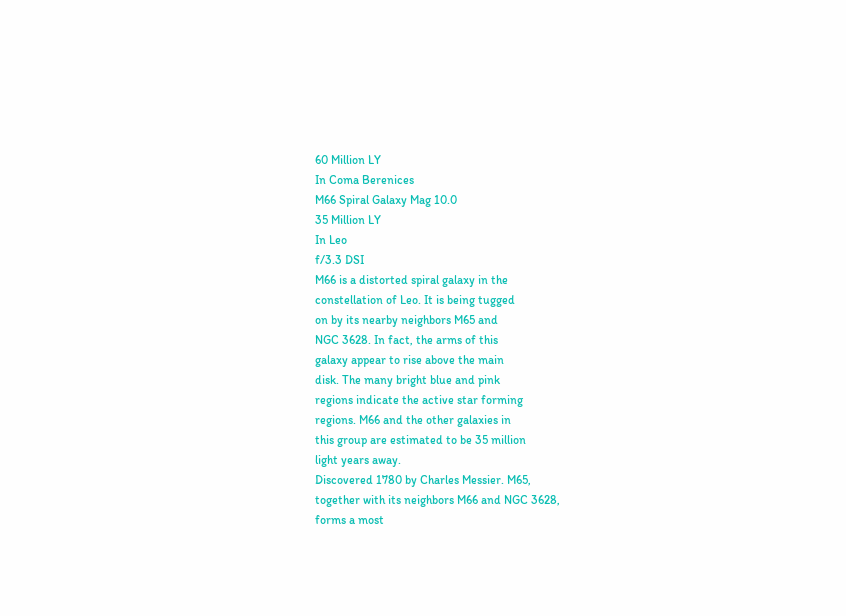60 Million LY
In Coma Berenices
M66 Spiral Galaxy Mag 10.0
35 Million LY
In Leo
f/3.3 DSI
M66 is a distorted spiral galaxy in the
constellation of Leo. It is being tugged
on by its nearby neighbors M65 and
NGC 3628. In fact, the arms of this
galaxy appear to rise above the main
disk. The many bright blue and pink
regions indicate the active star forming
regions. M66 and the other galaxies in
this group are estimated to be 35 million
light years away.
Discovered 1780 by Charles Messier. M65,
together with its neighbors M66 and NGC 3628,
forms a most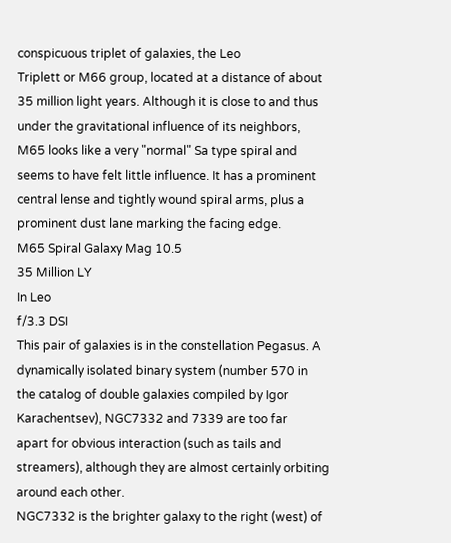conspicuous triplet of galaxies, the Leo
Triplett or M66 group, located at a distance of about
35 million light years. Although it is close to and thus
under the gravitational influence of its neighbors,
M65 looks like a very "normal" Sa type spiral and
seems to have felt little influence. It has a prominent
central lense and tightly wound spiral arms, plus a
prominent dust lane marking the facing edge.
M65 Spiral Galaxy Mag 10.5
35 Million LY
In Leo
f/3.3 DSI
This pair of galaxies is in the constellation Pegasus. A
dynamically isolated binary system (number 570 in
the catalog of double galaxies compiled by Igor
Karachentsev), NGC7332 and 7339 are too far
apart for obvious interaction (such as tails and
streamers), although they are almost certainly orbiting
around each other.
NGC7332 is the brighter galaxy to the right (west) of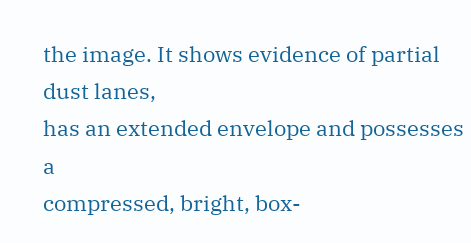the image. It shows evidence of partial dust lanes,
has an extended envelope and possesses a
compressed, bright, box-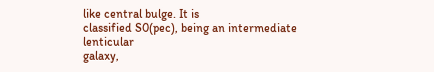like central bulge. It is
classified S0(pec), being an intermediate lenticular
galaxy,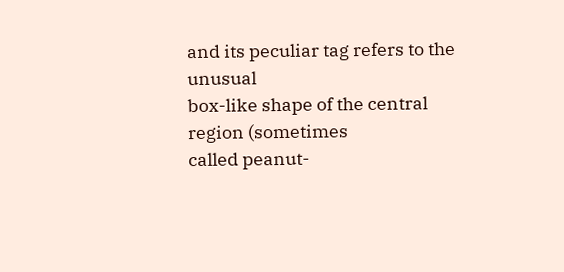and its peculiar tag refers to the unusual
box-like shape of the central region (sometimes
called peanut-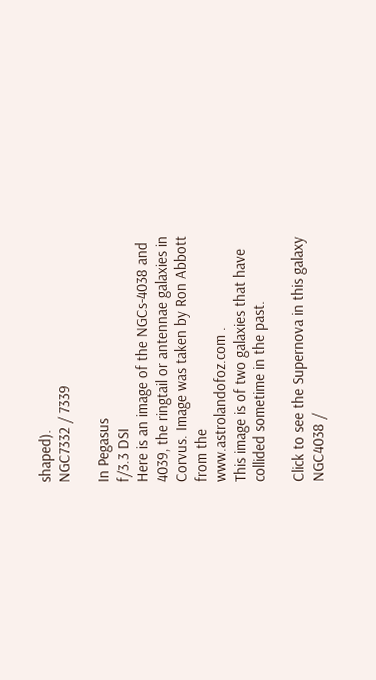shaped).
NGC7332 / 7339

In Pegasus
f/3.3 DSI
Here is an image of the NGCs-4038 and
4039, the ringtail or antennae galaxies in
Corvus. Image was taken by Ron Abbott
from the
www.astrolandofoz.com .
This image is of two galaxies that have
collided sometime in the past.

Click to see the Supernova in this galaxy
NGC4038 /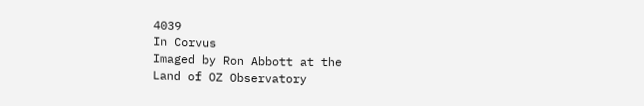4039
In Corvus
Imaged by Ron Abbott at the
Land of OZ Observatory